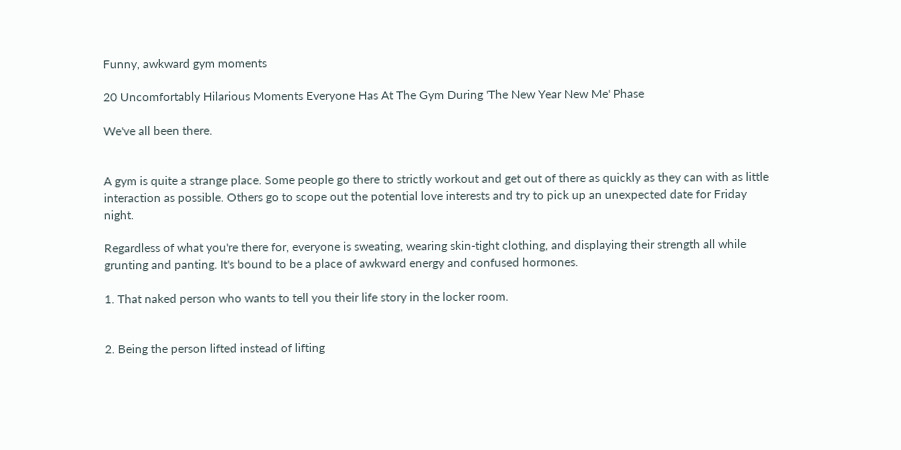Funny, awkward gym moments

20 Uncomfortably Hilarious Moments Everyone Has At The Gym During 'The New Year New Me' Phase

We've all been there.


A gym is quite a strange place. Some people go there to strictly workout and get out of there as quickly as they can with as little interaction as possible. Others go to scope out the potential love interests and try to pick up an unexpected date for Friday night.

Regardless of what you're there for, everyone is sweating, wearing skin-tight clothing, and displaying their strength all while grunting and panting. It's bound to be a place of awkward energy and confused hormones.

1. That naked person who wants to tell you their life story in the locker room.


2. Being the person lifted instead of lifting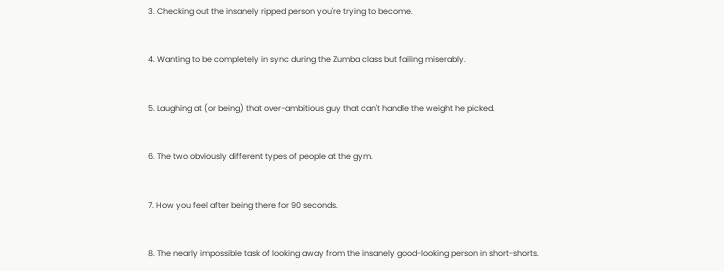3. Checking out the insanely ripped person you're trying to become.


4. Wanting to be completely in sync during the Zumba class but failing miserably.


5. Laughing at (or being) that over-ambitious guy that can't handle the weight he picked.


6. The two obviously different types of people at the gym.


7. How you feel after being there for 90 seconds.


8. The nearly impossible task of looking away from the insanely good-looking person in short-shorts.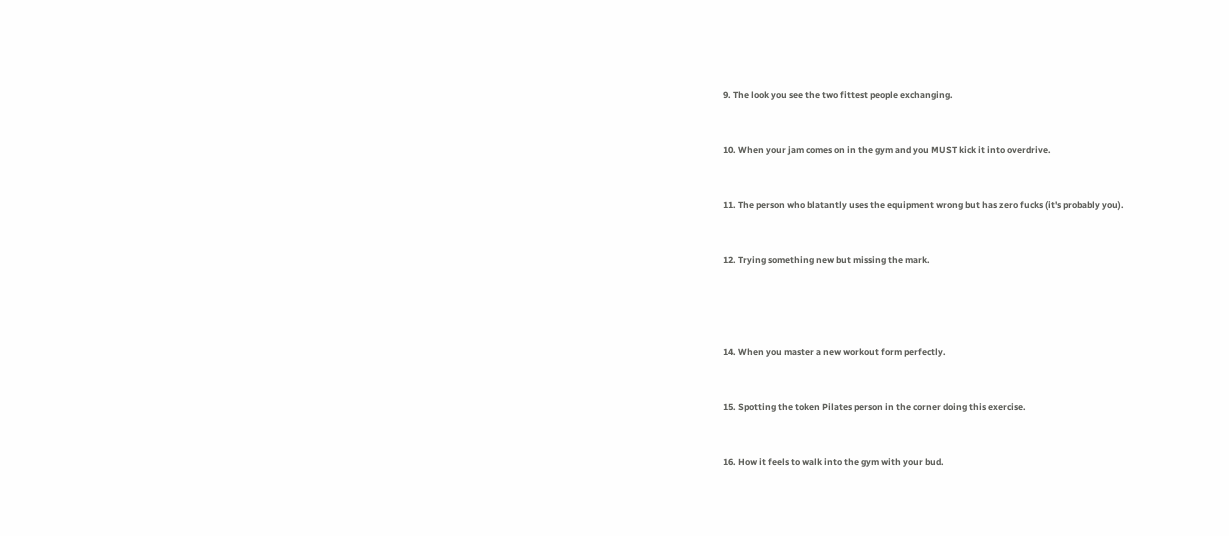9. The look you see the two fittest people exchanging.


10. When your jam comes on in the gym and you MUST kick it into overdrive.


11. The person who blatantly uses the equipment wrong but has zero fucks (it's probably you).


12. Trying something new but missing the mark.




14. When you master a new workout form perfectly.


15. Spotting the token Pilates person in the corner doing this exercise.


16. How it feels to walk into the gym with your bud.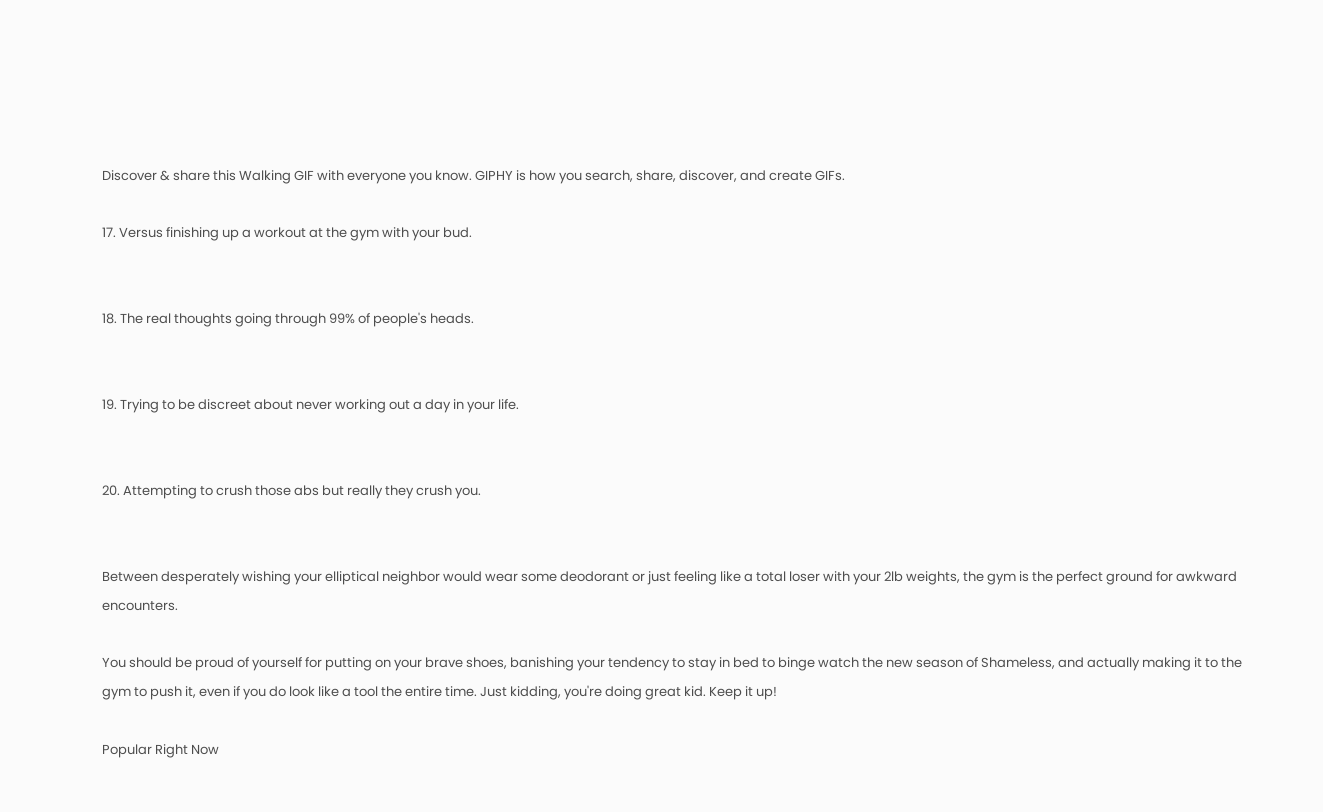Discover & share this Walking GIF with everyone you know. GIPHY is how you search, share, discover, and create GIFs.

17. Versus finishing up a workout at the gym with your bud.


18. The real thoughts going through 99% of people's heads.


19. Trying to be discreet about never working out a day in your life.


20. Attempting to crush those abs but really they crush you.


Between desperately wishing your elliptical neighbor would wear some deodorant or just feeling like a total loser with your 2lb weights, the gym is the perfect ground for awkward encounters.

You should be proud of yourself for putting on your brave shoes, banishing your tendency to stay in bed to binge watch the new season of Shameless, and actually making it to the gym to push it, even if you do look like a tool the entire time. Just kidding, you're doing great kid. Keep it up!

Popular Right Now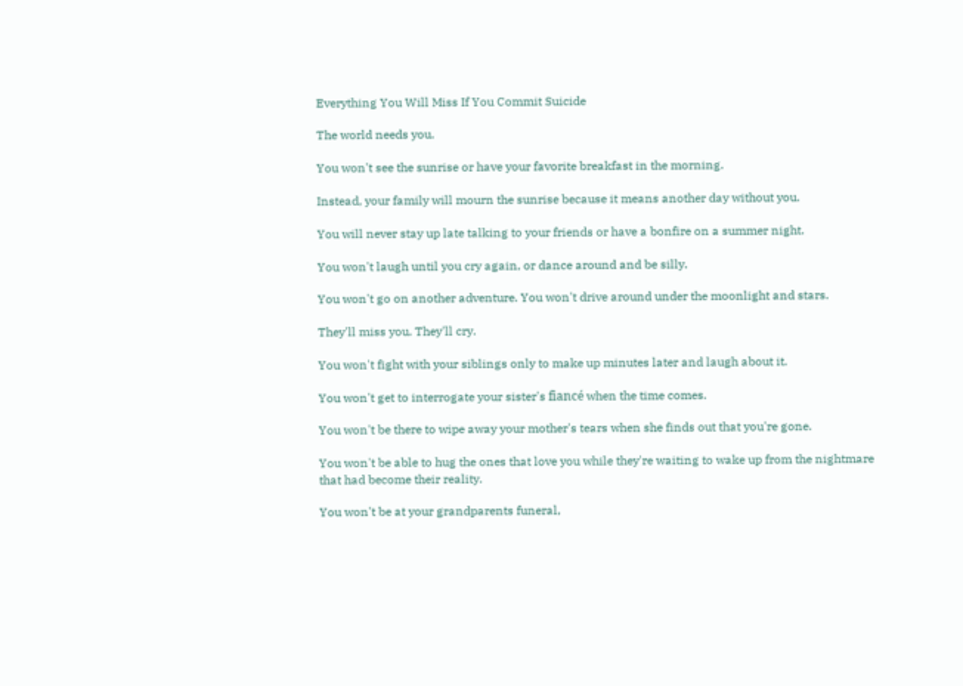Everything You Will Miss If You Commit Suicide

The world needs you.

You won't see the sunrise or have your favorite breakfast in the morning.

Instead, your family will mourn the sunrise because it means another day without you.

You will never stay up late talking to your friends or have a bonfire on a summer night.

You won't laugh until you cry again, or dance around and be silly.

You won't go on another adventure. You won't drive around under the moonlight and stars.

They'll miss you. They'll cry.

You won't fight with your siblings only to make up minutes later and laugh about it.

You won't get to interrogate your sister's fiancé when the time comes.

You won't be there to wipe away your mother's tears when she finds out that you're gone.

You won't be able to hug the ones that love you while they're waiting to wake up from the nightmare that had become their reality.

You won't be at your grandparents funeral,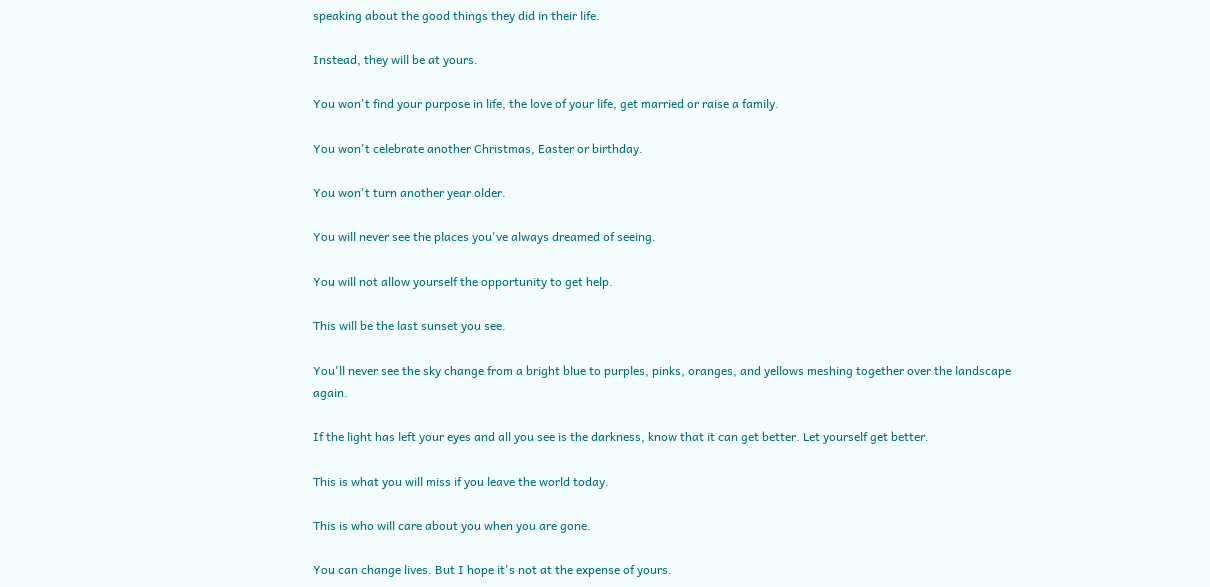speaking about the good things they did in their life.

Instead, they will be at yours.

You won't find your purpose in life, the love of your life, get married or raise a family.

You won't celebrate another Christmas, Easter or birthday.

You won't turn another year older.

You will never see the places you've always dreamed of seeing.

You will not allow yourself the opportunity to get help.

This will be the last sunset you see.

You'll never see the sky change from a bright blue to purples, pinks, oranges, and yellows meshing together over the landscape again.

If the light has left your eyes and all you see is the darkness, know that it can get better. Let yourself get better.

This is what you will miss if you leave the world today.

This is who will care about you when you are gone.

You can change lives. But I hope it's not at the expense of yours.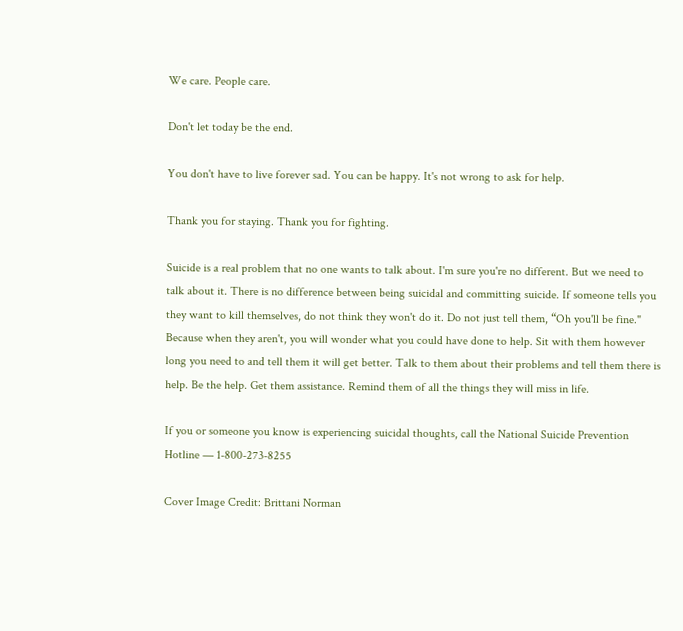We care. People care.

Don't let today be the end.

You don't have to live forever sad. You can be happy. It's not wrong to ask for help.

Thank you for staying. Thank you for fighting.

Suicide is a real problem that no one wants to talk about. I'm sure you're no different. But we need to talk about it. There is no difference between being suicidal and committing suicide. If someone tells you they want to kill themselves, do not think they won't do it. Do not just tell them, “Oh you'll be fine." Because when they aren't, you will wonder what you could have done to help. Sit with them however long you need to and tell them it will get better. Talk to them about their problems and tell them there is help. Be the help. Get them assistance. Remind them of all the things they will miss in life.

If you or someone you know is experiencing suicidal thoughts, call the National Suicide Prevention Hotline — 1-800-273-8255

Cover Image Credit: Brittani Norman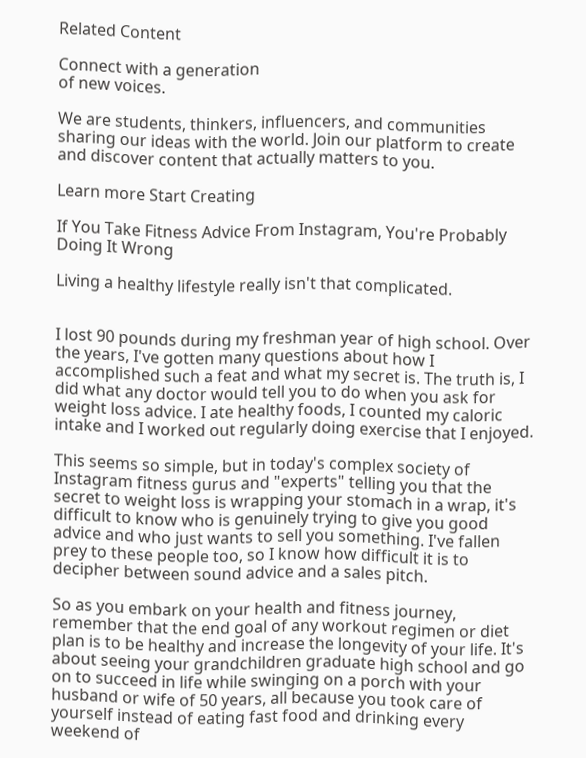Related Content

Connect with a generation
of new voices.

We are students, thinkers, influencers, and communities sharing our ideas with the world. Join our platform to create and discover content that actually matters to you.

Learn more Start Creating

If You Take Fitness Advice From Instagram, You're Probably Doing It Wrong

Living a healthy lifestyle really isn't that complicated.


I lost 90 pounds during my freshman year of high school. Over the years, I've gotten many questions about how I accomplished such a feat and what my secret is. The truth is, I did what any doctor would tell you to do when you ask for weight loss advice. I ate healthy foods, I counted my caloric intake and I worked out regularly doing exercise that I enjoyed.

This seems so simple, but in today's complex society of Instagram fitness gurus and "experts" telling you that the secret to weight loss is wrapping your stomach in a wrap, it's difficult to know who is genuinely trying to give you good advice and who just wants to sell you something. I've fallen prey to these people too, so I know how difficult it is to decipher between sound advice and a sales pitch.

So as you embark on your health and fitness journey, remember that the end goal of any workout regimen or diet plan is to be healthy and increase the longevity of your life. It's about seeing your grandchildren graduate high school and go on to succeed in life while swinging on a porch with your husband or wife of 50 years, all because you took care of yourself instead of eating fast food and drinking every weekend of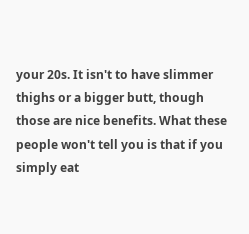your 20s. It isn't to have slimmer thighs or a bigger butt, though those are nice benefits. What these people won't tell you is that if you simply eat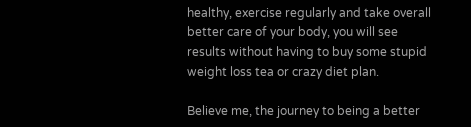healthy, exercise regularly and take overall better care of your body, you will see results without having to buy some stupid weight loss tea or crazy diet plan.

Believe me, the journey to being a better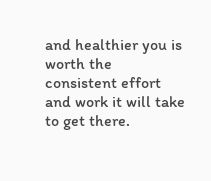and healthier you is worth the consistent effort and work it will take to get there.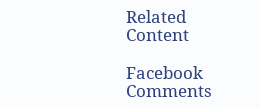Related Content

Facebook Comments